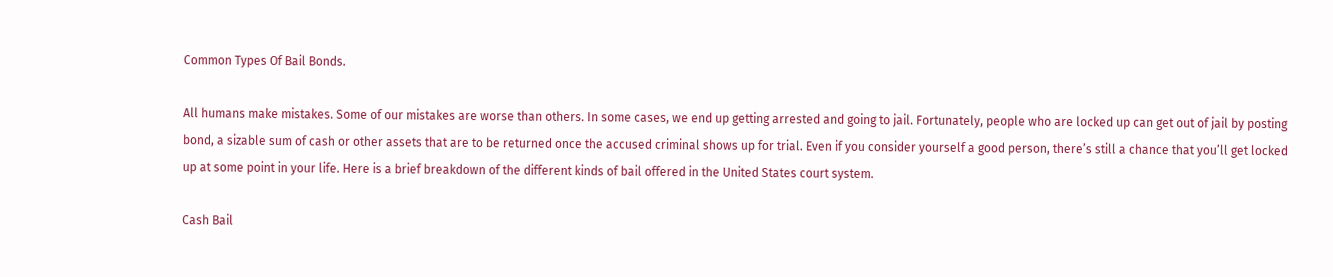Common Types Of Bail Bonds.

All humans make mistakes. Some of our mistakes are worse than others. In some cases, we end up getting arrested and going to jail. Fortunately, people who are locked up can get out of jail by posting bond, a sizable sum of cash or other assets that are to be returned once the accused criminal shows up for trial. Even if you consider yourself a good person, there’s still a chance that you’ll get locked up at some point in your life. Here is a brief breakdown of the different kinds of bail offered in the United States court system.

Cash Bail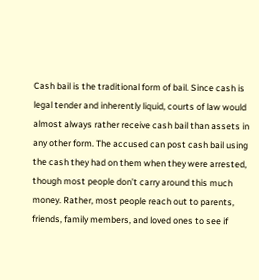Cash bail is the traditional form of bail. Since cash is legal tender and inherently liquid, courts of law would almost always rather receive cash bail than assets in any other form. The accused can post cash bail using the cash they had on them when they were arrested, though most people don’t carry around this much money. Rather, most people reach out to parents, friends, family members, and loved ones to see if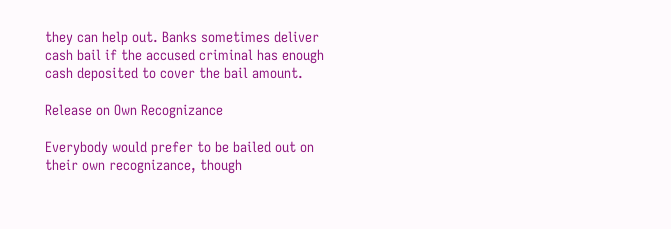they can help out. Banks sometimes deliver cash bail if the accused criminal has enough cash deposited to cover the bail amount.

Release on Own Recognizance

Everybody would prefer to be bailed out on their own recognizance, though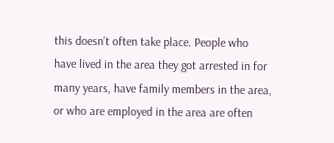this doesn’t often take place. People who have lived in the area they got arrested in for many years, have family members in the area, or who are employed in the area are often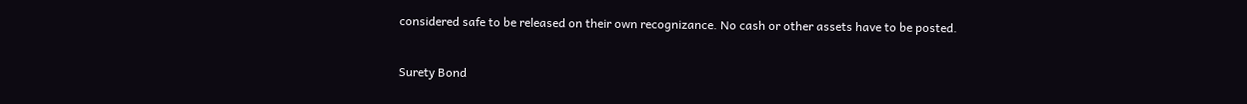considered safe to be released on their own recognizance. No cash or other assets have to be posted.

Surety Bond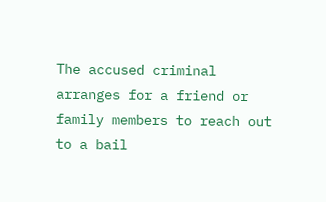The accused criminal arranges for a friend or family members to reach out to a bail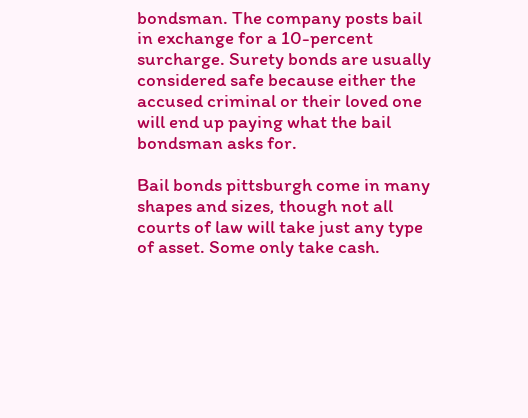bondsman. The company posts bail in exchange for a 10-percent surcharge. Surety bonds are usually considered safe because either the accused criminal or their loved one will end up paying what the bail bondsman asks for.

Bail bonds pittsburgh come in many shapes and sizes, though not all courts of law will take just any type of asset. Some only take cash.